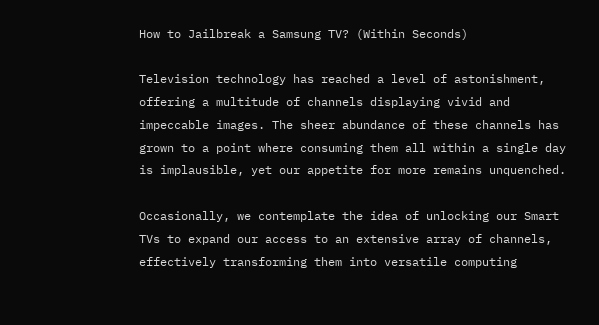How to Jailbreak a Samsung TV? (Within Seconds)

Television technology has reached a level of astonishment, offering a multitude of channels displaying vivid and impeccable images. The sheer abundance of these channels has grown to a point where consuming them all within a single day is implausible, yet our appetite for more remains unquenched.

Occasionally, we contemplate the idea of unlocking our Smart TVs to expand our access to an extensive array of channels, effectively transforming them into versatile computing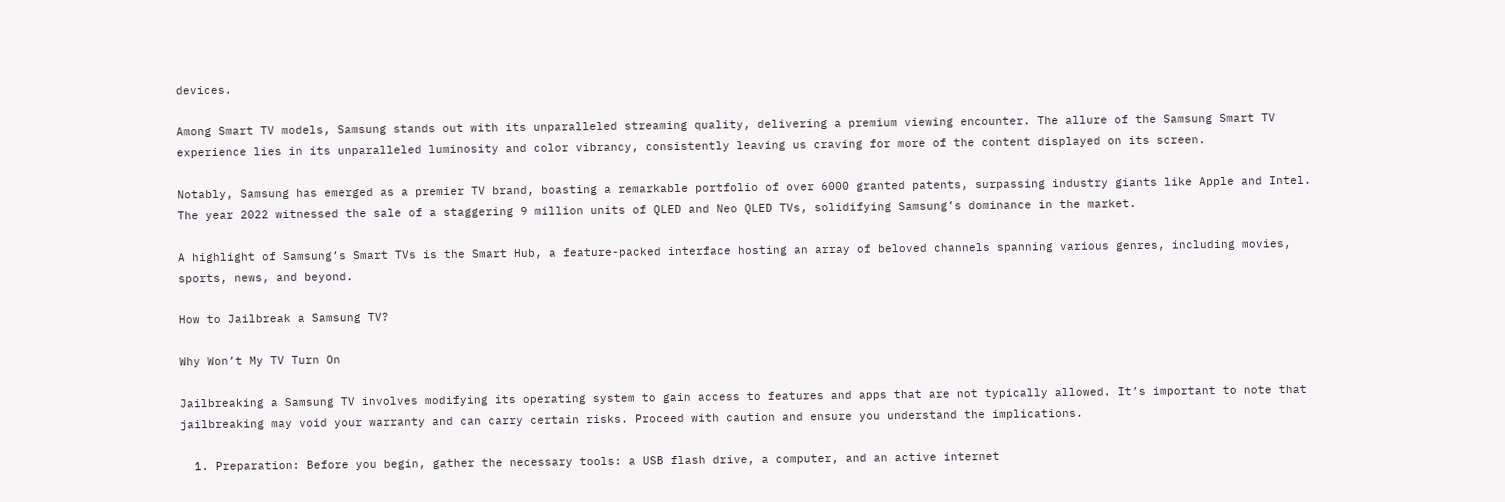devices.

Among Smart TV models, Samsung stands out with its unparalleled streaming quality, delivering a premium viewing encounter. The allure of the Samsung Smart TV experience lies in its unparalleled luminosity and color vibrancy, consistently leaving us craving for more of the content displayed on its screen.

Notably, Samsung has emerged as a premier TV brand, boasting a remarkable portfolio of over 6000 granted patents, surpassing industry giants like Apple and Intel. The year 2022 witnessed the sale of a staggering 9 million units of QLED and Neo QLED TVs, solidifying Samsung’s dominance in the market.

A highlight of Samsung’s Smart TVs is the Smart Hub, a feature-packed interface hosting an array of beloved channels spanning various genres, including movies, sports, news, and beyond.

How to Jailbreak a Samsung TV?

Why Won’t My TV Turn On

Jailbreaking a Samsung TV involves modifying its operating system to gain access to features and apps that are not typically allowed. It’s important to note that jailbreaking may void your warranty and can carry certain risks. Proceed with caution and ensure you understand the implications.

  1. Preparation: Before you begin, gather the necessary tools: a USB flash drive, a computer, and an active internet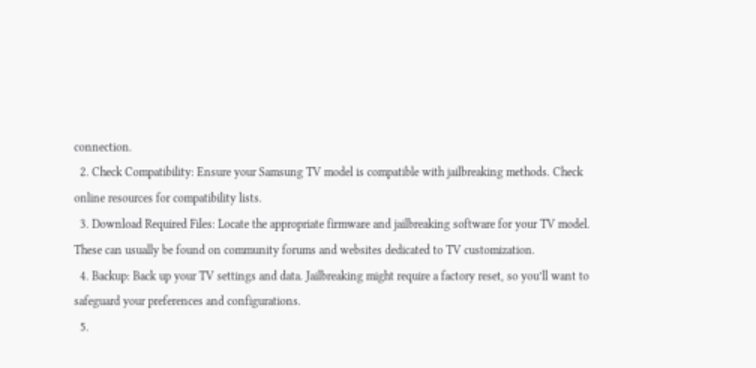connection.
  2. Check Compatibility: Ensure your Samsung TV model is compatible with jailbreaking methods. Check online resources for compatibility lists.
  3. Download Required Files: Locate the appropriate firmware and jailbreaking software for your TV model. These can usually be found on community forums and websites dedicated to TV customization.
  4. Backup: Back up your TV settings and data. Jailbreaking might require a factory reset, so you’ll want to safeguard your preferences and configurations.
  5.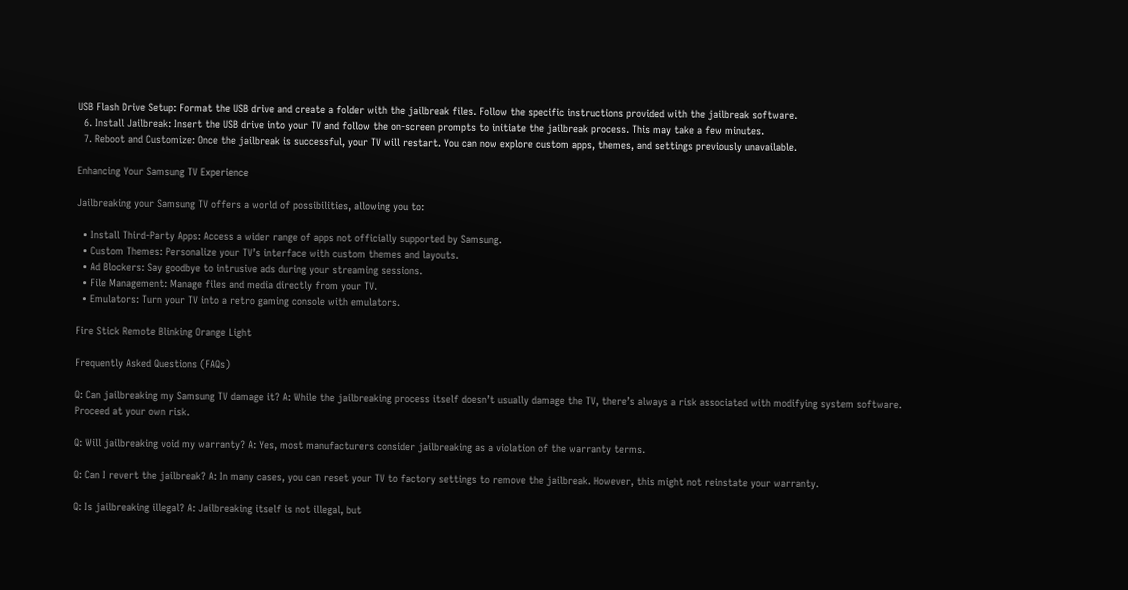USB Flash Drive Setup: Format the USB drive and create a folder with the jailbreak files. Follow the specific instructions provided with the jailbreak software.
  6. Install Jailbreak: Insert the USB drive into your TV and follow the on-screen prompts to initiate the jailbreak process. This may take a few minutes.
  7. Reboot and Customize: Once the jailbreak is successful, your TV will restart. You can now explore custom apps, themes, and settings previously unavailable.

Enhancing Your Samsung TV Experience

Jailbreaking your Samsung TV offers a world of possibilities, allowing you to:

  • Install Third-Party Apps: Access a wider range of apps not officially supported by Samsung.
  • Custom Themes: Personalize your TV’s interface with custom themes and layouts.
  • Ad Blockers: Say goodbye to intrusive ads during your streaming sessions.
  • File Management: Manage files and media directly from your TV.
  • Emulators: Turn your TV into a retro gaming console with emulators.

Fire Stick Remote Blinking Orange Light

Frequently Asked Questions (FAQs)

Q: Can jailbreaking my Samsung TV damage it? A: While the jailbreaking process itself doesn’t usually damage the TV, there’s always a risk associated with modifying system software. Proceed at your own risk.

Q: Will jailbreaking void my warranty? A: Yes, most manufacturers consider jailbreaking as a violation of the warranty terms.

Q: Can I revert the jailbreak? A: In many cases, you can reset your TV to factory settings to remove the jailbreak. However, this might not reinstate your warranty.

Q: Is jailbreaking illegal? A: Jailbreaking itself is not illegal, but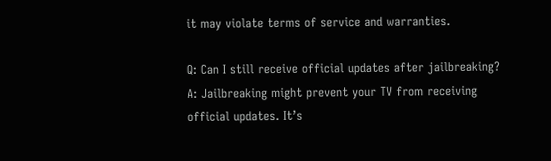it may violate terms of service and warranties.

Q: Can I still receive official updates after jailbreaking? A: Jailbreaking might prevent your TV from receiving official updates. It’s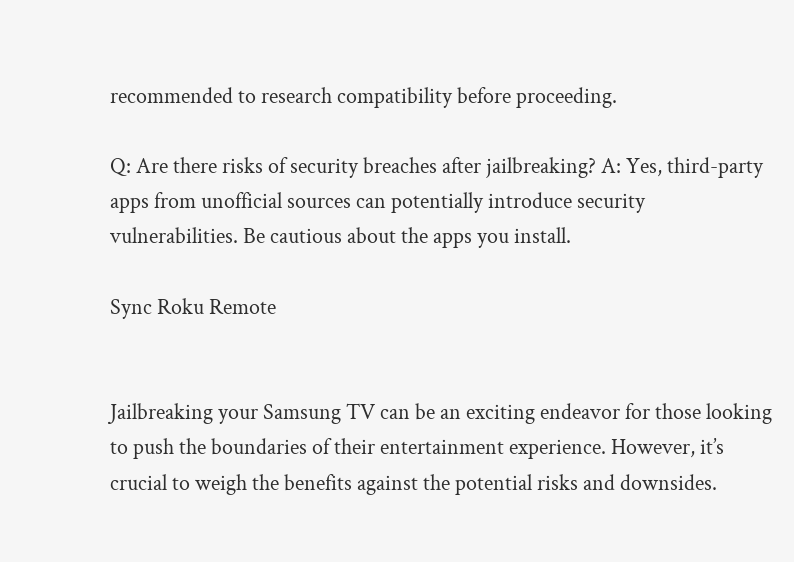recommended to research compatibility before proceeding.

Q: Are there risks of security breaches after jailbreaking? A: Yes, third-party apps from unofficial sources can potentially introduce security vulnerabilities. Be cautious about the apps you install.

Sync Roku Remote


Jailbreaking your Samsung TV can be an exciting endeavor for those looking to push the boundaries of their entertainment experience. However, it’s crucial to weigh the benefits against the potential risks and downsides.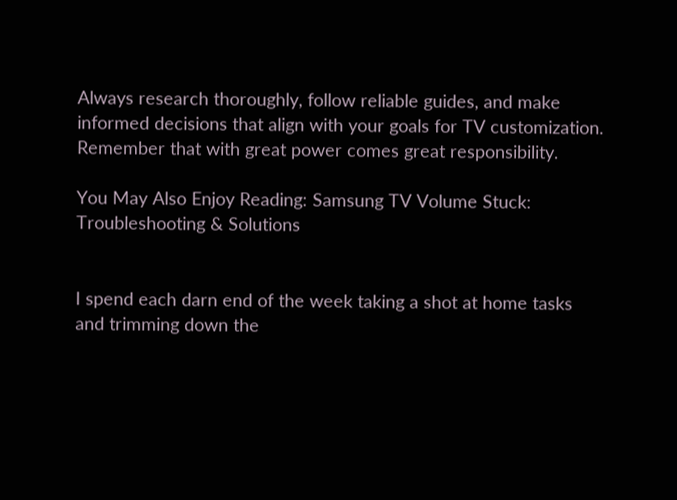Always research thoroughly, follow reliable guides, and make informed decisions that align with your goals for TV customization. Remember that with great power comes great responsibility.

You May Also Enjoy Reading: Samsung TV Volume Stuck: Troubleshooting & Solutions


I spend each darn end of the week taking a shot at home tasks and trimming down the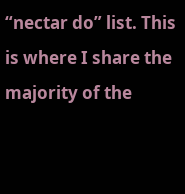“nectar do” list. This is where I share the majority of the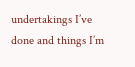undertakings I’ve done and things I’m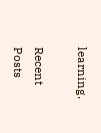learning.

Recent Posts